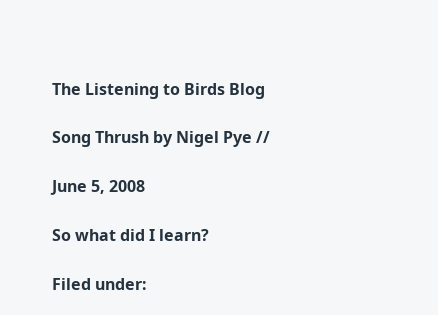The Listening to Birds Blog

Song Thrush by Nigel Pye //

June 5, 2008

So what did I learn?

Filed under: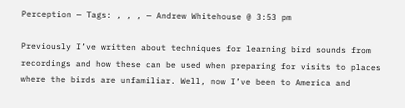Perception — Tags: , , , — Andrew Whitehouse @ 3:53 pm

Previously I’ve written about techniques for learning bird sounds from recordings and how these can be used when preparing for visits to places where the birds are unfamiliar. Well, now I’ve been to America and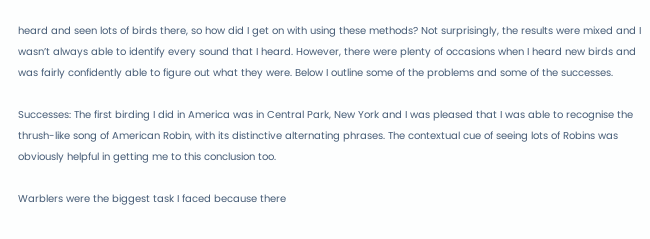heard and seen lots of birds there, so how did I get on with using these methods? Not surprisingly, the results were mixed and I wasn’t always able to identify every sound that I heard. However, there were plenty of occasions when I heard new birds and was fairly confidently able to figure out what they were. Below I outline some of the problems and some of the successes.

Successes: The first birding I did in America was in Central Park, New York and I was pleased that I was able to recognise the thrush-like song of American Robin, with its distinctive alternating phrases. The contextual cue of seeing lots of Robins was obviously helpful in getting me to this conclusion too.

Warblers were the biggest task I faced because there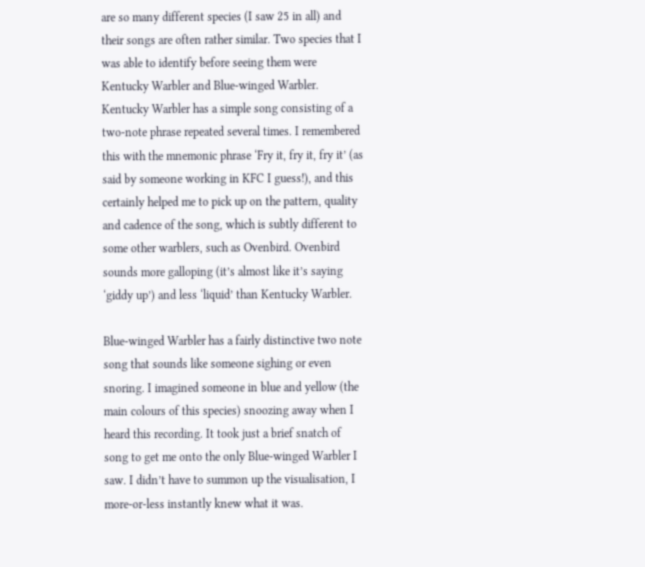are so many different species (I saw 25 in all) and their songs are often rather similar. Two species that I was able to identify before seeing them were Kentucky Warbler and Blue-winged Warbler. Kentucky Warbler has a simple song consisting of a two-note phrase repeated several times. I remembered this with the mnemonic phrase ‘Fry it, fry it, fry it’ (as said by someone working in KFC I guess!), and this certainly helped me to pick up on the pattern, quality and cadence of the song, which is subtly different to some other warblers, such as Ovenbird. Ovenbird sounds more galloping (it’s almost like it’s saying ‘giddy up’) and less ‘liquid’ than Kentucky Warbler.

Blue-winged Warbler has a fairly distinctive two note song that sounds like someone sighing or even snoring. I imagined someone in blue and yellow (the main colours of this species) snoozing away when I heard this recording. It took just a brief snatch of song to get me onto the only Blue-winged Warbler I saw. I didn’t have to summon up the visualisation, I more-or-less instantly knew what it was.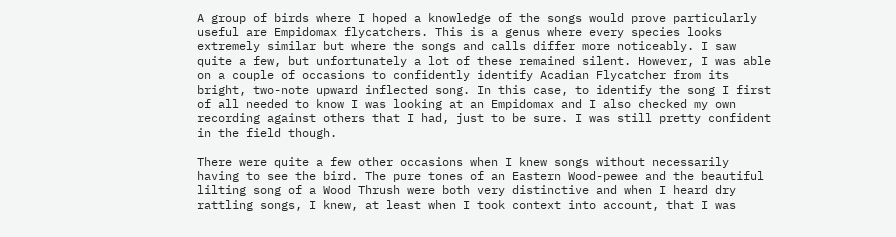A group of birds where I hoped a knowledge of the songs would prove particularly useful are Empidomax flycatchers. This is a genus where every species looks extremely similar but where the songs and calls differ more noticeably. I saw quite a few, but unfortunately a lot of these remained silent. However, I was able on a couple of occasions to confidently identify Acadian Flycatcher from its bright, two-note upward inflected song. In this case, to identify the song I first of all needed to know I was looking at an Empidomax and I also checked my own recording against others that I had, just to be sure. I was still pretty confident in the field though.

There were quite a few other occasions when I knew songs without necessarily having to see the bird. The pure tones of an Eastern Wood-pewee and the beautiful lilting song of a Wood Thrush were both very distinctive and when I heard dry rattling songs, I knew, at least when I took context into account, that I was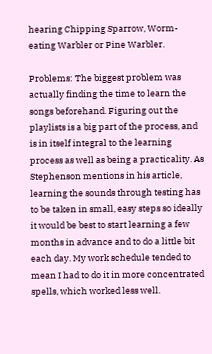hearing Chipping Sparrow, Worm-eating Warbler or Pine Warbler.

Problems: The biggest problem was actually finding the time to learn the songs beforehand. Figuring out the playlists is a big part of the process, and is in itself integral to the learning process as well as being a practicality. As Stephenson mentions in his article, learning the sounds through testing has to be taken in small, easy steps so ideally it would be best to start learning a few months in advance and to do a little bit each day. My work schedule tended to mean I had to do it in more concentrated spells, which worked less well.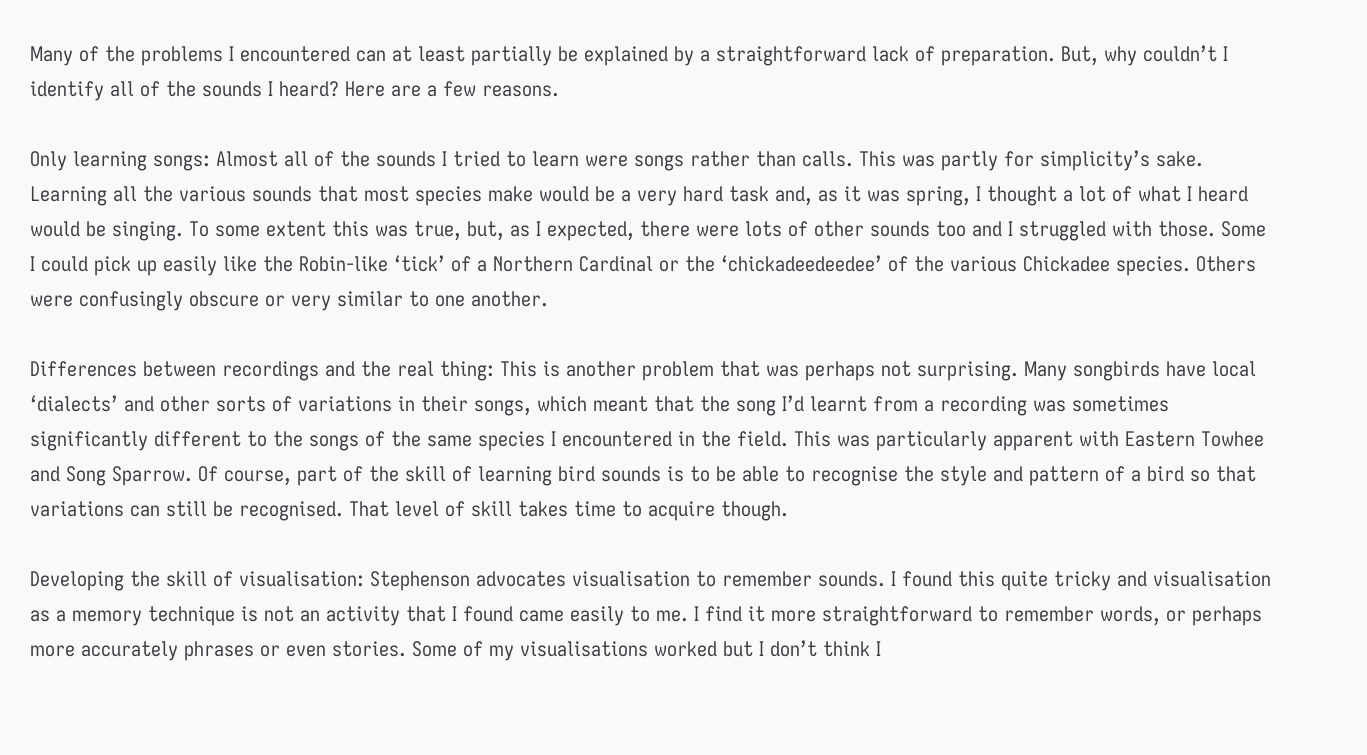Many of the problems I encountered can at least partially be explained by a straightforward lack of preparation. But, why couldn’t I identify all of the sounds I heard? Here are a few reasons.

Only learning songs: Almost all of the sounds I tried to learn were songs rather than calls. This was partly for simplicity’s sake. Learning all the various sounds that most species make would be a very hard task and, as it was spring, I thought a lot of what I heard would be singing. To some extent this was true, but, as I expected, there were lots of other sounds too and I struggled with those. Some I could pick up easily like the Robin-like ‘tick’ of a Northern Cardinal or the ‘chickadeedeedee’ of the various Chickadee species. Others were confusingly obscure or very similar to one another.

Differences between recordings and the real thing: This is another problem that was perhaps not surprising. Many songbirds have local ‘dialects’ and other sorts of variations in their songs, which meant that the song I’d learnt from a recording was sometimes significantly different to the songs of the same species I encountered in the field. This was particularly apparent with Eastern Towhee and Song Sparrow. Of course, part of the skill of learning bird sounds is to be able to recognise the style and pattern of a bird so that variations can still be recognised. That level of skill takes time to acquire though.

Developing the skill of visualisation: Stephenson advocates visualisation to remember sounds. I found this quite tricky and visualisation as a memory technique is not an activity that I found came easily to me. I find it more straightforward to remember words, or perhaps more accurately phrases or even stories. Some of my visualisations worked but I don’t think I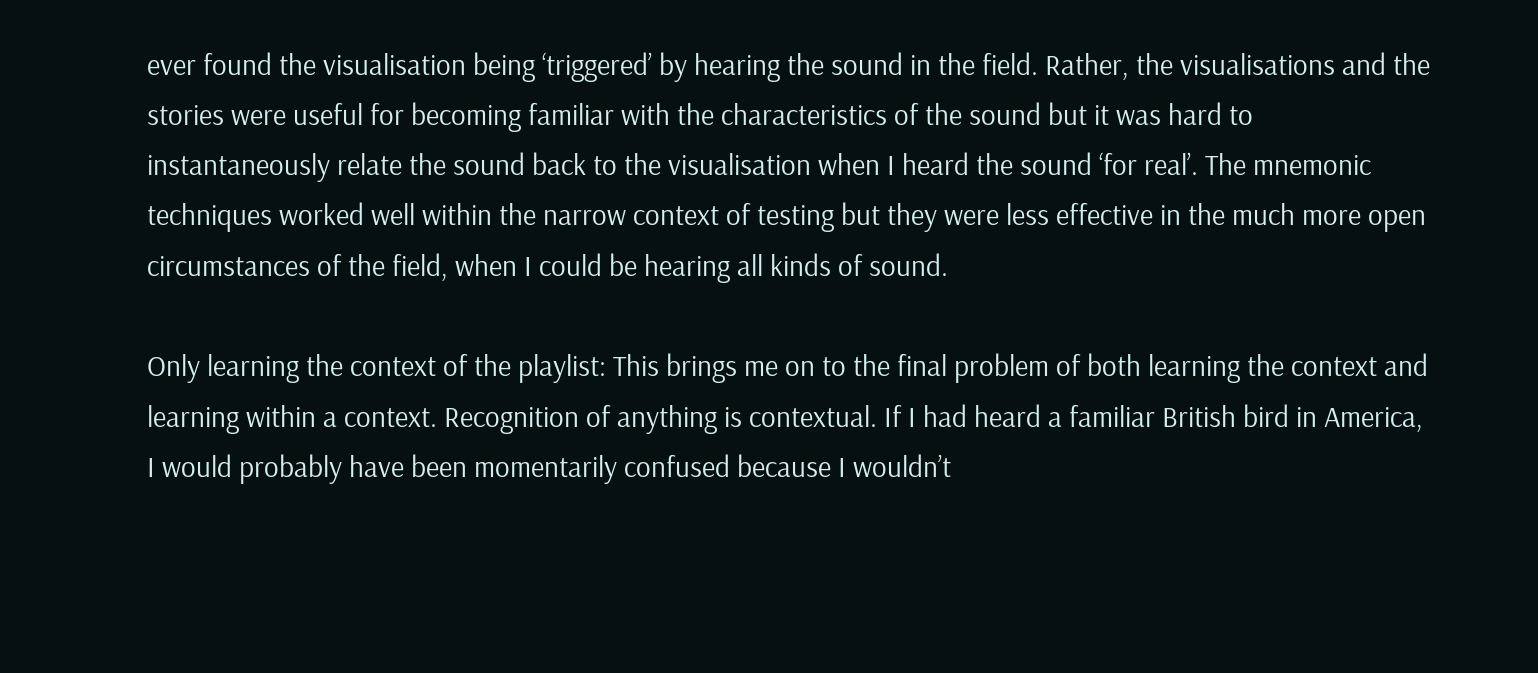ever found the visualisation being ‘triggered’ by hearing the sound in the field. Rather, the visualisations and the stories were useful for becoming familiar with the characteristics of the sound but it was hard to instantaneously relate the sound back to the visualisation when I heard the sound ‘for real’. The mnemonic techniques worked well within the narrow context of testing but they were less effective in the much more open circumstances of the field, when I could be hearing all kinds of sound.

Only learning the context of the playlist: This brings me on to the final problem of both learning the context and learning within a context. Recognition of anything is contextual. If I had heard a familiar British bird in America, I would probably have been momentarily confused because I wouldn’t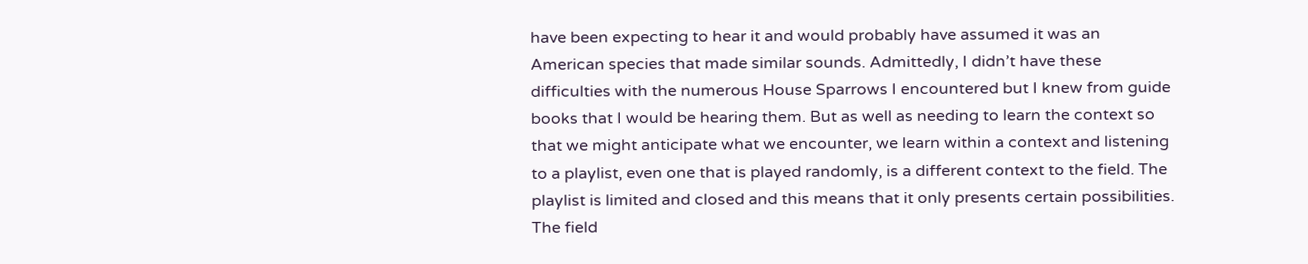have been expecting to hear it and would probably have assumed it was an American species that made similar sounds. Admittedly, I didn’t have these difficulties with the numerous House Sparrows I encountered but I knew from guide books that I would be hearing them. But as well as needing to learn the context so that we might anticipate what we encounter, we learn within a context and listening to a playlist, even one that is played randomly, is a different context to the field. The playlist is limited and closed and this means that it only presents certain possibilities. The field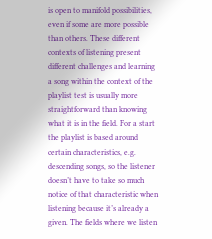is open to manifold possibilities, even if some are more possible than others. These different contexts of listening present different challenges and learning a song within the context of the playlist test is usually more straightforward than knowing what it is in the field. For a start the playlist is based around certain characteristics, e.g. descending songs, so the listener doesn’t have to take so much notice of that characteristic when listening because it’s already a given. The fields where we listen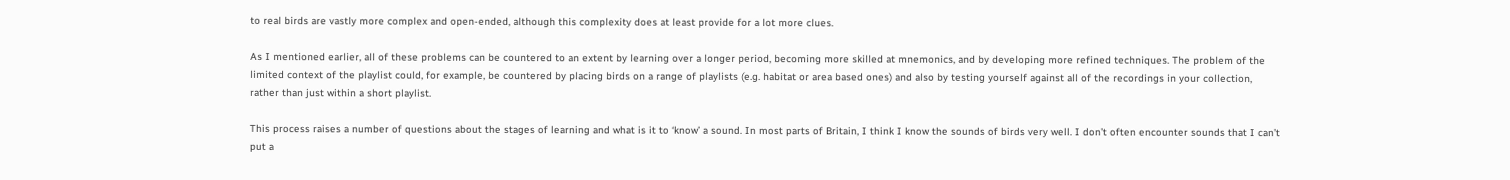to real birds are vastly more complex and open-ended, although this complexity does at least provide for a lot more clues.

As I mentioned earlier, all of these problems can be countered to an extent by learning over a longer period, becoming more skilled at mnemonics, and by developing more refined techniques. The problem of the limited context of the playlist could, for example, be countered by placing birds on a range of playlists (e.g. habitat or area based ones) and also by testing yourself against all of the recordings in your collection, rather than just within a short playlist.

This process raises a number of questions about the stages of learning and what is it to ‘know’ a sound. In most parts of Britain, I think I know the sounds of birds very well. I don’t often encounter sounds that I can’t put a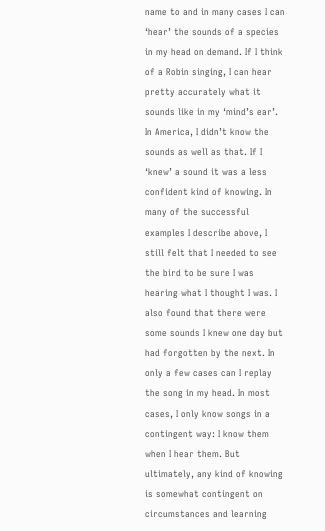name to and in many cases I can ‘hear’ the sounds of a species in my head on demand. If I think of a Robin singing, I can hear pretty accurately what it sounds like in my ‘mind’s ear’. In America, I didn’t know the sounds as well as that. If I ‘knew’ a sound it was a less confident kind of knowing. In many of the successful examples I describe above, I still felt that I needed to see the bird to be sure I was hearing what I thought I was. I also found that there were some sounds I knew one day but had forgotten by the next. In only a few cases can I replay the song in my head. In most cases, I only know songs in a contingent way: I know them when I hear them. But ultimately, any kind of knowing is somewhat contingent on circumstances and learning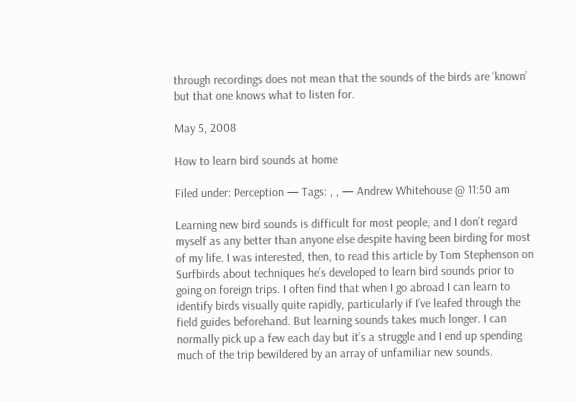through recordings does not mean that the sounds of the birds are ‘known’ but that one knows what to listen for.

May 5, 2008

How to learn bird sounds at home

Filed under: Perception — Tags: , , — Andrew Whitehouse @ 11:50 am

Learning new bird sounds is difficult for most people, and I don’t regard myself as any better than anyone else despite having been birding for most of my life. I was interested, then, to read this article by Tom Stephenson on Surfbirds about techniques he’s developed to learn bird sounds prior to going on foreign trips. I often find that when I go abroad I can learn to identify birds visually quite rapidly, particularly if I’ve leafed through the field guides beforehand. But learning sounds takes much longer. I can normally pick up a few each day but it’s a struggle and I end up spending much of the trip bewildered by an array of unfamiliar new sounds.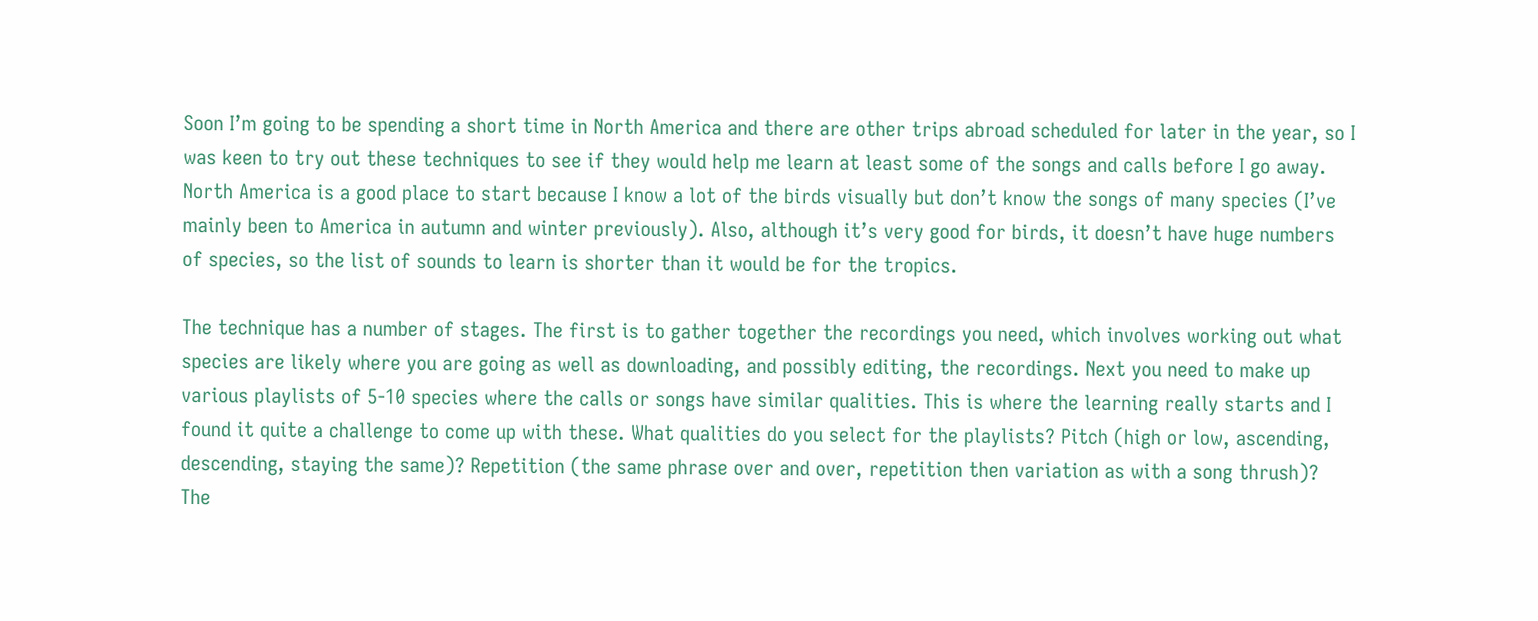Soon I’m going to be spending a short time in North America and there are other trips abroad scheduled for later in the year, so I was keen to try out these techniques to see if they would help me learn at least some of the songs and calls before I go away. North America is a good place to start because I know a lot of the birds visually but don’t know the songs of many species (I’ve mainly been to America in autumn and winter previously). Also, although it’s very good for birds, it doesn’t have huge numbers of species, so the list of sounds to learn is shorter than it would be for the tropics.

The technique has a number of stages. The first is to gather together the recordings you need, which involves working out what species are likely where you are going as well as downloading, and possibly editing, the recordings. Next you need to make up various playlists of 5-10 species where the calls or songs have similar qualities. This is where the learning really starts and I found it quite a challenge to come up with these. What qualities do you select for the playlists? Pitch (high or low, ascending, descending, staying the same)? Repetition (the same phrase over and over, repetition then variation as with a song thrush)? The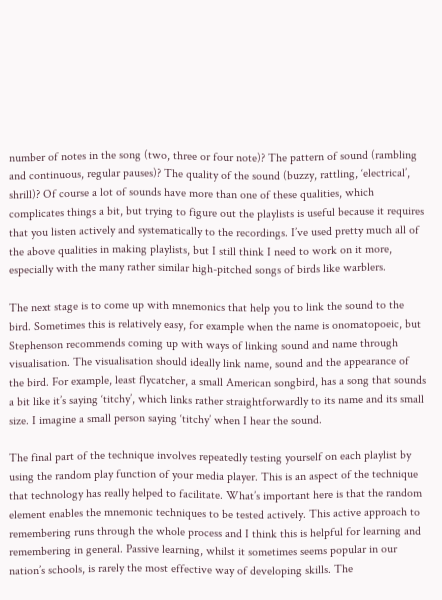number of notes in the song (two, three or four note)? The pattern of sound (rambling and continuous, regular pauses)? The quality of the sound (buzzy, rattling, ‘electrical’, shrill)? Of course a lot of sounds have more than one of these qualities, which complicates things a bit, but trying to figure out the playlists is useful because it requires that you listen actively and systematically to the recordings. I’ve used pretty much all of the above qualities in making playlists, but I still think I need to work on it more, especially with the many rather similar high-pitched songs of birds like warblers.

The next stage is to come up with mnemonics that help you to link the sound to the bird. Sometimes this is relatively easy, for example when the name is onomatopoeic, but Stephenson recommends coming up with ways of linking sound and name through visualisation. The visualisation should ideally link name, sound and the appearance of the bird. For example, least flycatcher, a small American songbird, has a song that sounds a bit like it’s saying ‘titchy’, which links rather straightforwardly to its name and its small size. I imagine a small person saying ‘titchy’ when I hear the sound.

The final part of the technique involves repeatedly testing yourself on each playlist by using the random play function of your media player. This is an aspect of the technique that technology has really helped to facilitate. What’s important here is that the random element enables the mnemonic techniques to be tested actively. This active approach to remembering runs through the whole process and I think this is helpful for learning and remembering in general. Passive learning, whilst it sometimes seems popular in our nation’s schools, is rarely the most effective way of developing skills. The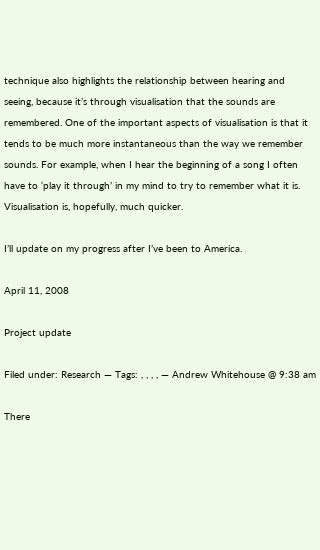technique also highlights the relationship between hearing and seeing, because it’s through visualisation that the sounds are remembered. One of the important aspects of visualisation is that it tends to be much more instantaneous than the way we remember sounds. For example, when I hear the beginning of a song I often have to ‘play it through’ in my mind to try to remember what it is. Visualisation is, hopefully, much quicker.

I’ll update on my progress after I’ve been to America.

April 11, 2008

Project update

Filed under: Research — Tags: , , , , — Andrew Whitehouse @ 9:38 am

There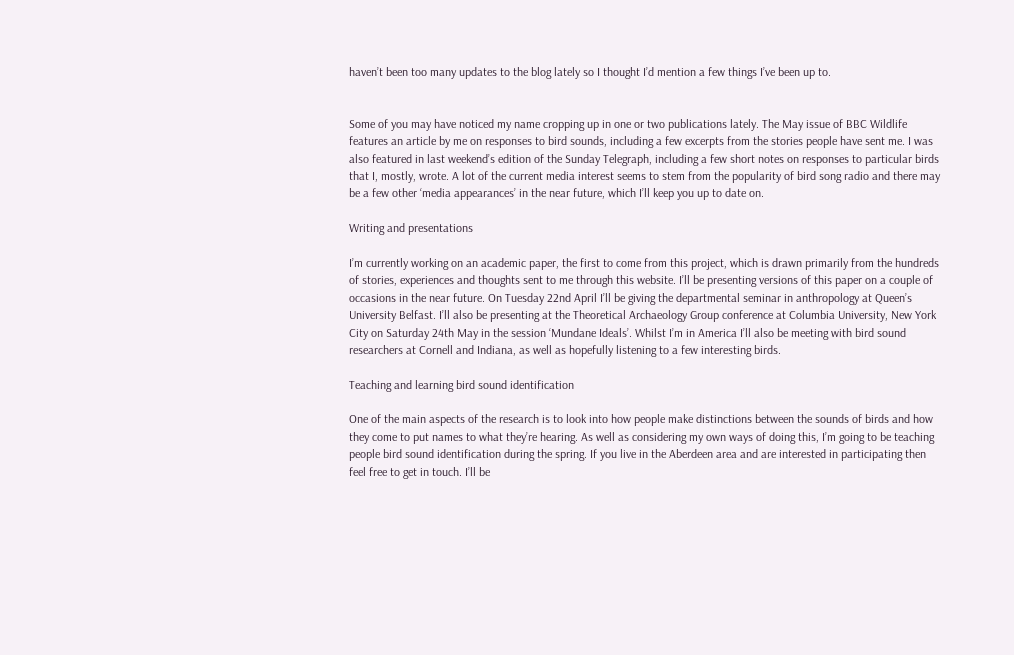haven’t been too many updates to the blog lately so I thought I’d mention a few things I’ve been up to.


Some of you may have noticed my name cropping up in one or two publications lately. The May issue of BBC Wildlife features an article by me on responses to bird sounds, including a few excerpts from the stories people have sent me. I was also featured in last weekend’s edition of the Sunday Telegraph, including a few short notes on responses to particular birds that I, mostly, wrote. A lot of the current media interest seems to stem from the popularity of bird song radio and there may be a few other ‘media appearances’ in the near future, which I’ll keep you up to date on.

Writing and presentations

I’m currently working on an academic paper, the first to come from this project, which is drawn primarily from the hundreds of stories, experiences and thoughts sent to me through this website. I’ll be presenting versions of this paper on a couple of occasions in the near future. On Tuesday 22nd April I’ll be giving the departmental seminar in anthropology at Queen’s University Belfast. I’ll also be presenting at the Theoretical Archaeology Group conference at Columbia University, New York City on Saturday 24th May in the session ‘Mundane Ideals’. Whilst I’m in America I’ll also be meeting with bird sound researchers at Cornell and Indiana, as well as hopefully listening to a few interesting birds.

Teaching and learning bird sound identification

One of the main aspects of the research is to look into how people make distinctions between the sounds of birds and how they come to put names to what they’re hearing. As well as considering my own ways of doing this, I’m going to be teaching people bird sound identification during the spring. If you live in the Aberdeen area and are interested in participating then feel free to get in touch. I’ll be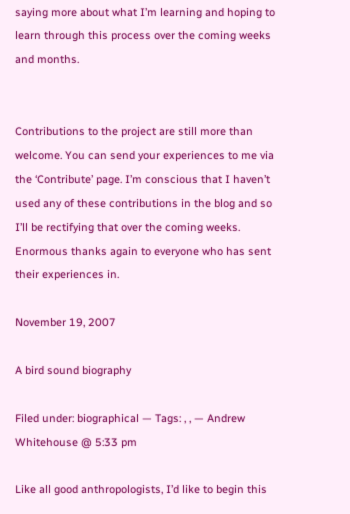saying more about what I’m learning and hoping to learn through this process over the coming weeks and months.


Contributions to the project are still more than welcome. You can send your experiences to me via the ‘Contribute’ page. I’m conscious that I haven’t used any of these contributions in the blog and so I’ll be rectifying that over the coming weeks. Enormous thanks again to everyone who has sent their experiences in.

November 19, 2007

A bird sound biography

Filed under: biographical — Tags: , , — Andrew Whitehouse @ 5:33 pm

Like all good anthropologists, I’d like to begin this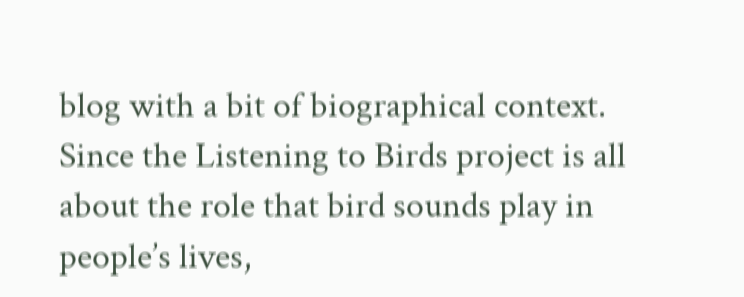blog with a bit of biographical context. Since the Listening to Birds project is all about the role that bird sounds play in people’s lives,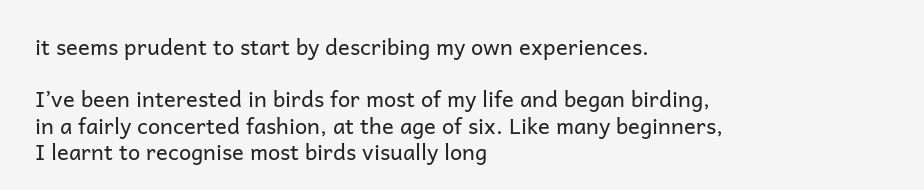it seems prudent to start by describing my own experiences.

I’ve been interested in birds for most of my life and began birding, in a fairly concerted fashion, at the age of six. Like many beginners, I learnt to recognise most birds visually long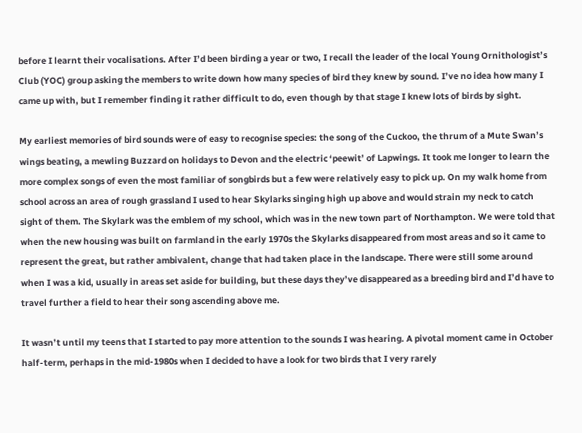before I learnt their vocalisations. After I’d been birding a year or two, I recall the leader of the local Young Ornithologist’s Club (YOC) group asking the members to write down how many species of bird they knew by sound. I’ve no idea how many I came up with, but I remember finding it rather difficult to do, even though by that stage I knew lots of birds by sight.

My earliest memories of bird sounds were of easy to recognise species: the song of the Cuckoo, the thrum of a Mute Swan’s wings beating, a mewling Buzzard on holidays to Devon and the electric ‘peewit’ of Lapwings. It took me longer to learn the more complex songs of even the most familiar of songbirds but a few were relatively easy to pick up. On my walk home from school across an area of rough grassland I used to hear Skylarks singing high up above and would strain my neck to catch sight of them. The Skylark was the emblem of my school, which was in the new town part of Northampton. We were told that when the new housing was built on farmland in the early 1970s the Skylarks disappeared from most areas and so it came to represent the great, but rather ambivalent, change that had taken place in the landscape. There were still some around when I was a kid, usually in areas set aside for building, but these days they’ve disappeared as a breeding bird and I’d have to travel further a field to hear their song ascending above me.

It wasn’t until my teens that I started to pay more attention to the sounds I was hearing. A pivotal moment came in October half-term, perhaps in the mid-1980s when I decided to have a look for two birds that I very rarely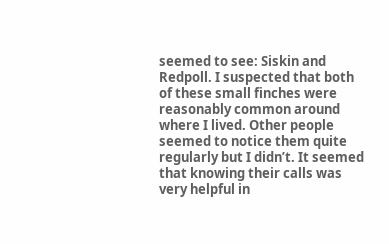seemed to see: Siskin and Redpoll. I suspected that both of these small finches were reasonably common around where I lived. Other people seemed to notice them quite regularly but I didn’t. It seemed that knowing their calls was very helpful in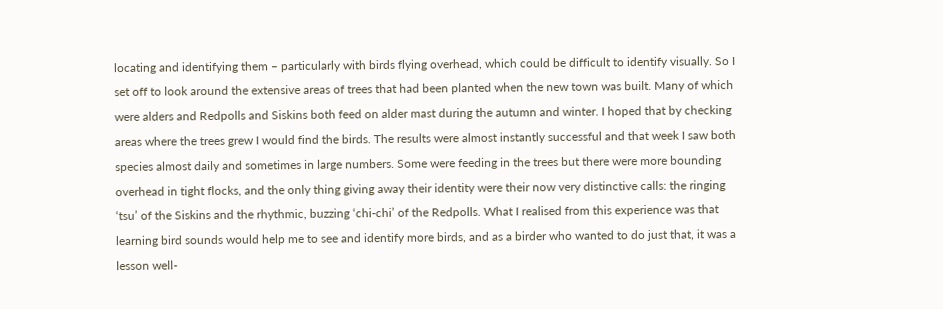locating and identifying them – particularly with birds flying overhead, which could be difficult to identify visually. So I set off to look around the extensive areas of trees that had been planted when the new town was built. Many of which were alders and Redpolls and Siskins both feed on alder mast during the autumn and winter. I hoped that by checking areas where the trees grew I would find the birds. The results were almost instantly successful and that week I saw both species almost daily and sometimes in large numbers. Some were feeding in the trees but there were more bounding overhead in tight flocks, and the only thing giving away their identity were their now very distinctive calls: the ringing ‘tsu’ of the Siskins and the rhythmic, buzzing ‘chi-chi’ of the Redpolls. What I realised from this experience was that learning bird sounds would help me to see and identify more birds, and as a birder who wanted to do just that, it was a lesson well-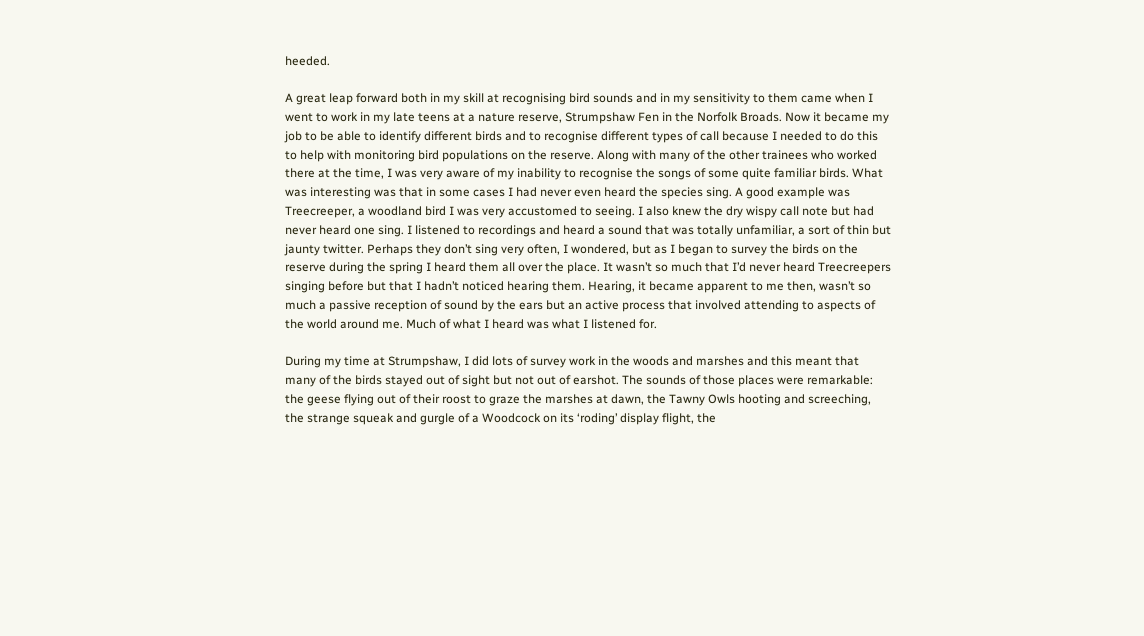heeded.

A great leap forward both in my skill at recognising bird sounds and in my sensitivity to them came when I went to work in my late teens at a nature reserve, Strumpshaw Fen in the Norfolk Broads. Now it became my job to be able to identify different birds and to recognise different types of call because I needed to do this to help with monitoring bird populations on the reserve. Along with many of the other trainees who worked there at the time, I was very aware of my inability to recognise the songs of some quite familiar birds. What was interesting was that in some cases I had never even heard the species sing. A good example was Treecreeper, a woodland bird I was very accustomed to seeing. I also knew the dry wispy call note but had never heard one sing. I listened to recordings and heard a sound that was totally unfamiliar, a sort of thin but jaunty twitter. Perhaps they don’t sing very often, I wondered, but as I began to survey the birds on the reserve during the spring I heard them all over the place. It wasn’t so much that I’d never heard Treecreepers singing before but that I hadn’t noticed hearing them. Hearing, it became apparent to me then, wasn’t so much a passive reception of sound by the ears but an active process that involved attending to aspects of the world around me. Much of what I heard was what I listened for.

During my time at Strumpshaw, I did lots of survey work in the woods and marshes and this meant that many of the birds stayed out of sight but not out of earshot. The sounds of those places were remarkable: the geese flying out of their roost to graze the marshes at dawn, the Tawny Owls hooting and screeching, the strange squeak and gurgle of a Woodcock on its ‘roding’ display flight, the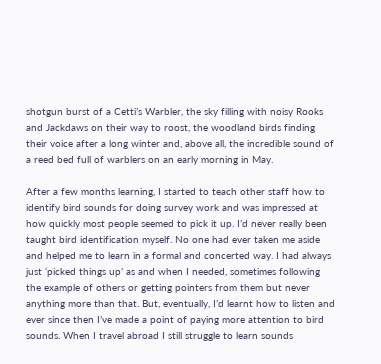shotgun burst of a Cetti’s Warbler, the sky filling with noisy Rooks and Jackdaws on their way to roost, the woodland birds finding their voice after a long winter and, above all, the incredible sound of a reed bed full of warblers on an early morning in May.

After a few months learning, I started to teach other staff how to identify bird sounds for doing survey work and was impressed at how quickly most people seemed to pick it up. I’d never really been taught bird identification myself. No one had ever taken me aside and helped me to learn in a formal and concerted way. I had always just ‘picked things up’ as and when I needed, sometimes following the example of others or getting pointers from them but never anything more than that. But, eventually, I’d learnt how to listen and ever since then I’ve made a point of paying more attention to bird sounds. When I travel abroad I still struggle to learn sounds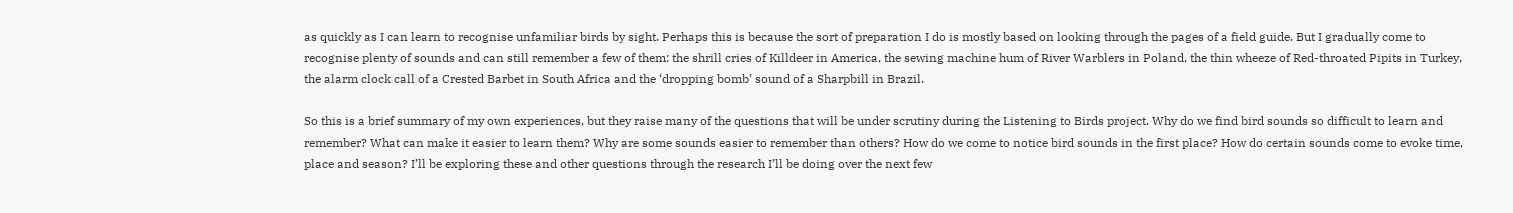as quickly as I can learn to recognise unfamiliar birds by sight. Perhaps this is because the sort of preparation I do is mostly based on looking through the pages of a field guide. But I gradually come to recognise plenty of sounds and can still remember a few of them: the shrill cries of Killdeer in America, the sewing machine hum of River Warblers in Poland, the thin wheeze of Red-throated Pipits in Turkey, the alarm clock call of a Crested Barbet in South Africa and the ‘dropping bomb’ sound of a Sharpbill in Brazil.

So this is a brief summary of my own experiences, but they raise many of the questions that will be under scrutiny during the Listening to Birds project. Why do we find bird sounds so difficult to learn and remember? What can make it easier to learn them? Why are some sounds easier to remember than others? How do we come to notice bird sounds in the first place? How do certain sounds come to evoke time, place and season? I’ll be exploring these and other questions through the research I’ll be doing over the next few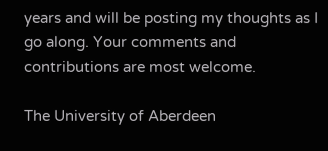years and will be posting my thoughts as I go along. Your comments and contributions are most welcome.

The University of Aberdeen